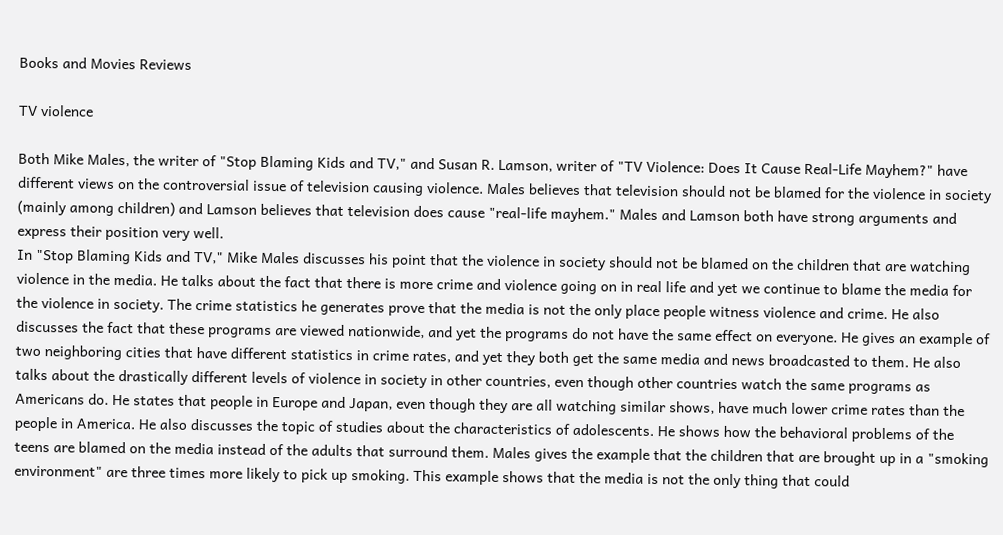Books and Movies Reviews

TV violence

Both Mike Males, the writer of "Stop Blaming Kids and TV," and Susan R. Lamson, writer of "TV Violence: Does It Cause Real-Life Mayhem?" have different views on the controversial issue of television causing violence. Males believes that television should not be blamed for the violence in society (mainly among children) and Lamson believes that television does cause "real-life mayhem." Males and Lamson both have strong arguments and express their position very well.
In "Stop Blaming Kids and TV," Mike Males discusses his point that the violence in society should not be blamed on the children that are watching violence in the media. He talks about the fact that there is more crime and violence going on in real life and yet we continue to blame the media for the violence in society. The crime statistics he generates prove that the media is not the only place people witness violence and crime. He also discusses the fact that these programs are viewed nationwide, and yet the programs do not have the same effect on everyone. He gives an example of two neighboring cities that have different statistics in crime rates, and yet they both get the same media and news broadcasted to them. He also talks about the drastically different levels of violence in society in other countries, even though other countries watch the same programs as Americans do. He states that people in Europe and Japan, even though they are all watching similar shows, have much lower crime rates than the people in America. He also discusses the topic of studies about the characteristics of adolescents. He shows how the behavioral problems of the teens are blamed on the media instead of the adults that surround them. Males gives the example that the children that are brought up in a "smoking environment" are three times more likely to pick up smoking. This example shows that the media is not the only thing that could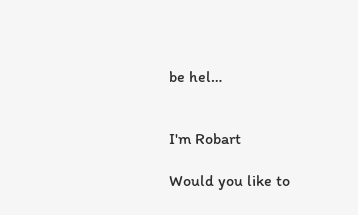be hel…


I'm Robart

Would you like to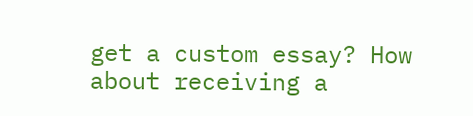get a custom essay? How about receiving a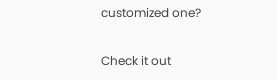customized one?

Check it out